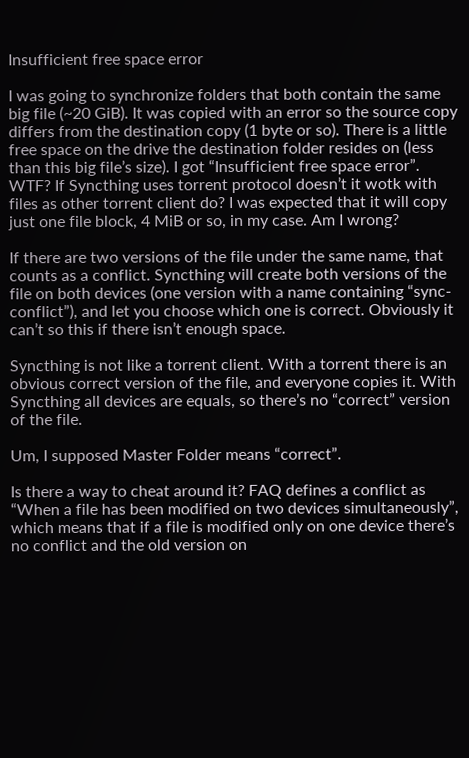Insufficient free space error

I was going to synchronize folders that both contain the same big file (~20 GiB). It was copied with an error so the source copy differs from the destination copy (1 byte or so). There is a little free space on the drive the destination folder resides on (less than this big file’s size). I got “Insufficient free space error”. WTF? If Syncthing uses torrent protocol doesn’t it wotk with files as other torrent client do? I was expected that it will copy just one file block, 4 MiB or so, in my case. Am I wrong?

If there are two versions of the file under the same name, that counts as a conflict. Syncthing will create both versions of the file on both devices (one version with a name containing “sync-conflict”), and let you choose which one is correct. Obviously it can’t so this if there isn’t enough space.

Syncthing is not like a torrent client. With a torrent there is an obvious correct version of the file, and everyone copies it. With Syncthing all devices are equals, so there’s no “correct” version of the file.

Um, I supposed Master Folder means “correct”.

Is there a way to cheat around it? FAQ defines a conflict as “When a file has been modified on two devices simultaneously”, which means that if a file is modified only on one device there’s no conflict and the old version on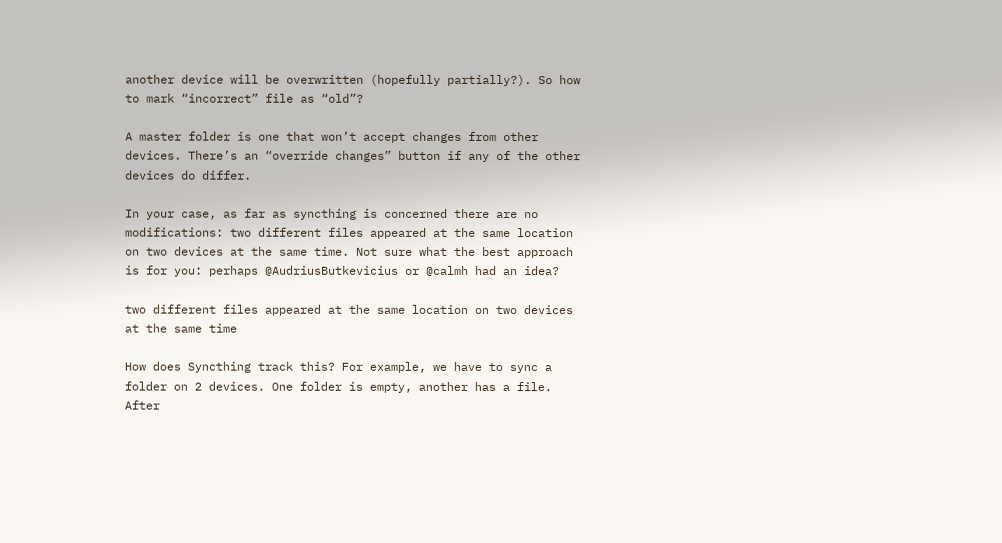another device will be overwritten (hopefully partially?). So how to mark “incorrect” file as “old”?

A master folder is one that won’t accept changes from other devices. There’s an “override changes” button if any of the other devices do differ.

In your case, as far as syncthing is concerned there are no modifications: two different files appeared at the same location on two devices at the same time. Not sure what the best approach is for you: perhaps @AudriusButkevicius or @calmh had an idea?

two different files appeared at the same location on two devices at the same time

How does Syncthing track this? For example, we have to sync a folder on 2 devices. One folder is empty, another has a file. After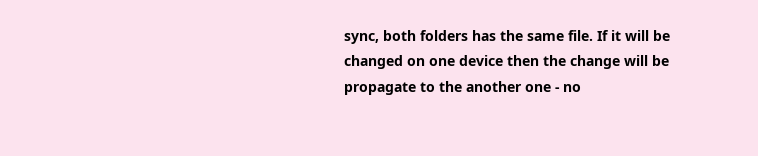sync, both folders has the same file. If it will be changed on one device then the change will be propagate to the another one - no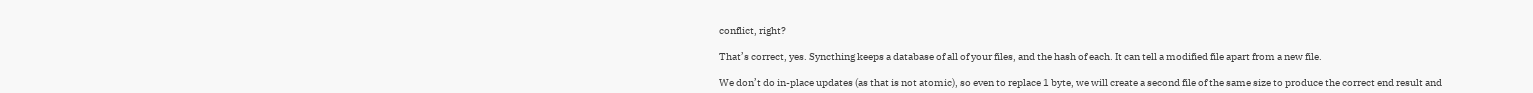conflict, right?

That’s correct, yes. Syncthing keeps a database of all of your files, and the hash of each. It can tell a modified file apart from a new file.

We don’t do in-place updates (as that is not atomic), so even to replace 1 byte, we will create a second file of the same size to produce the correct end result and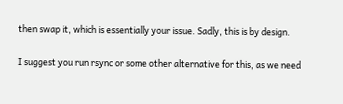then swap it, which is essentially your issue. Sadly, this is by design.

I suggest you run rsync or some other alternative for this, as we need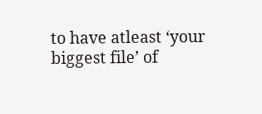to have atleast ‘your biggest file’ of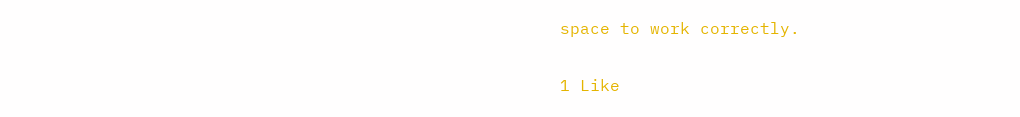space to work correctly.

1 Like